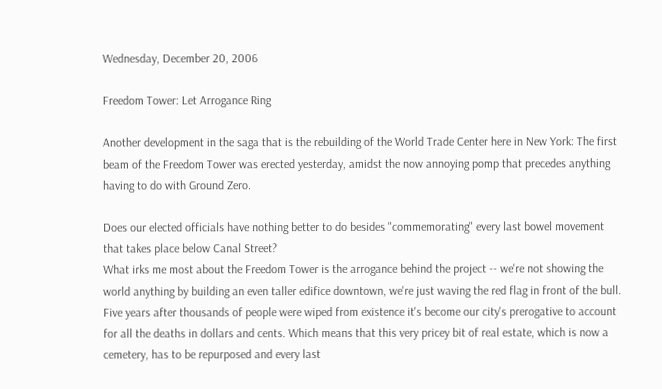Wednesday, December 20, 2006

Freedom Tower: Let Arrogance Ring

Another development in the saga that is the rebuilding of the World Trade Center here in New York: The first beam of the Freedom Tower was erected yesterday, amidst the now annoying pomp that precedes anything having to do with Ground Zero.

Does our elected officials have nothing better to do besides "commemorating" every last bowel movement that takes place below Canal Street?
What irks me most about the Freedom Tower is the arrogance behind the project -- we're not showing the world anything by building an even taller edifice downtown, we're just waving the red flag in front of the bull. Five years after thousands of people were wiped from existence it's become our city's prerogative to account for all the deaths in dollars and cents. Which means that this very pricey bit of real estate, which is now a cemetery, has to be repurposed and every last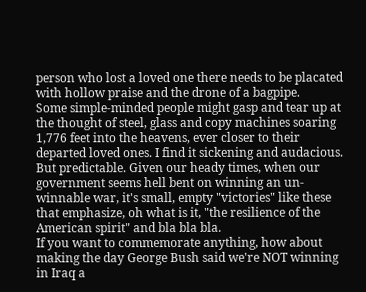person who lost a loved one there needs to be placated with hollow praise and the drone of a bagpipe.
Some simple-minded people might gasp and tear up at the thought of steel, glass and copy machines soaring 1,776 feet into the heavens, ever closer to their departed loved ones. I find it sickening and audacious. But predictable. Given our heady times, when our government seems hell bent on winning an un-winnable war, it's small, empty "victories" like these that emphasize, oh what is it, "the resilience of the American spirit" and bla bla bla.
If you want to commemorate anything, how about making the day George Bush said we're NOT winning in Iraq a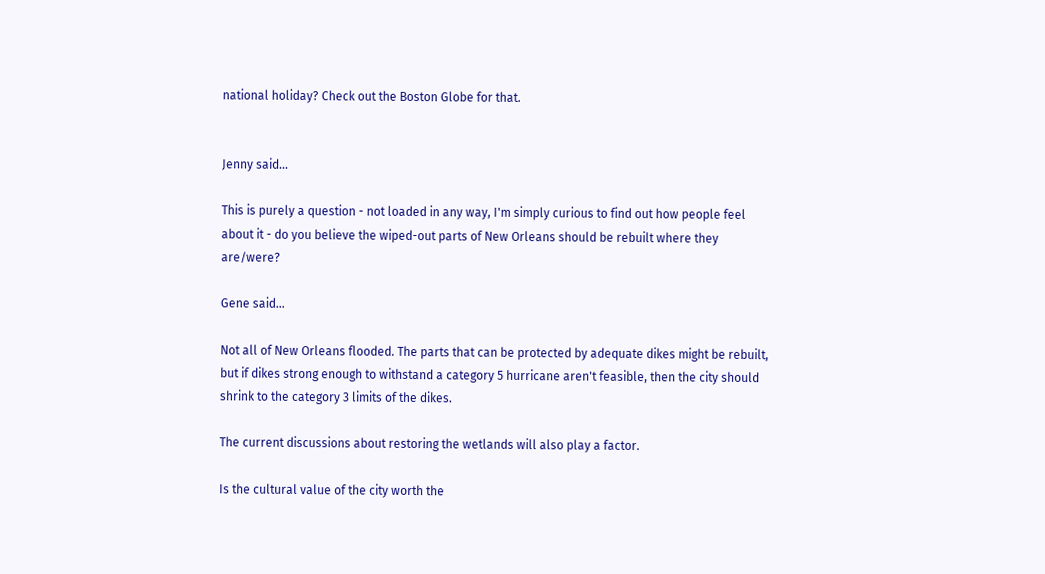national holiday? Check out the Boston Globe for that.


Jenny said...

This is purely a question - not loaded in any way, I'm simply curious to find out how people feel about it - do you believe the wiped-out parts of New Orleans should be rebuilt where they are/were?

Gene said...

Not all of New Orleans flooded. The parts that can be protected by adequate dikes might be rebuilt, but if dikes strong enough to withstand a category 5 hurricane aren't feasible, then the city should shrink to the category 3 limits of the dikes.

The current discussions about restoring the wetlands will also play a factor.

Is the cultural value of the city worth the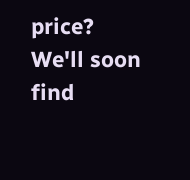price? We'll soon find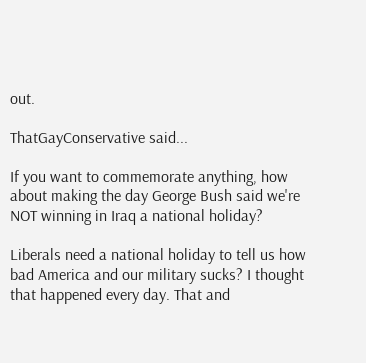out.

ThatGayConservative said...

If you want to commemorate anything, how about making the day George Bush said we're NOT winning in Iraq a national holiday?

Liberals need a national holiday to tell us how bad America and our military sucks? I thought that happened every day. That and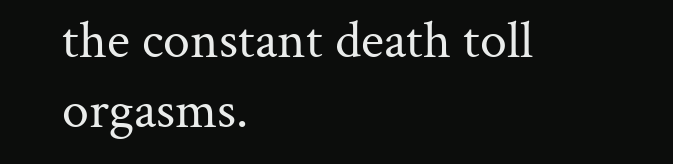the constant death toll orgasms.